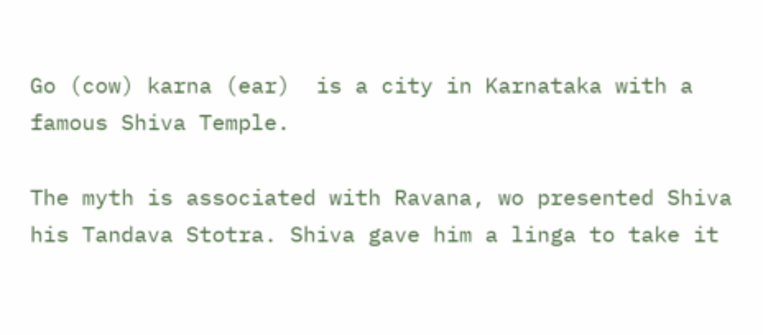Go (cow) karna (ear)  is a city in Karnataka with a famous Shiva Temple.

The myth is associated with Ravana, wo presented Shiva his Tandava Stotra. Shiva gave him a linga to take it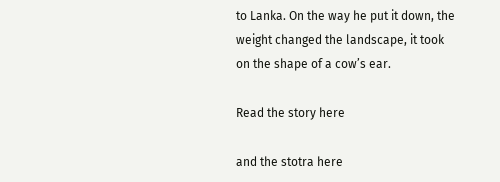to Lanka. On the way he put it down, the weight changed the landscape, it took on the shape of a cow’s ear.

Read the story here

and the stotra here